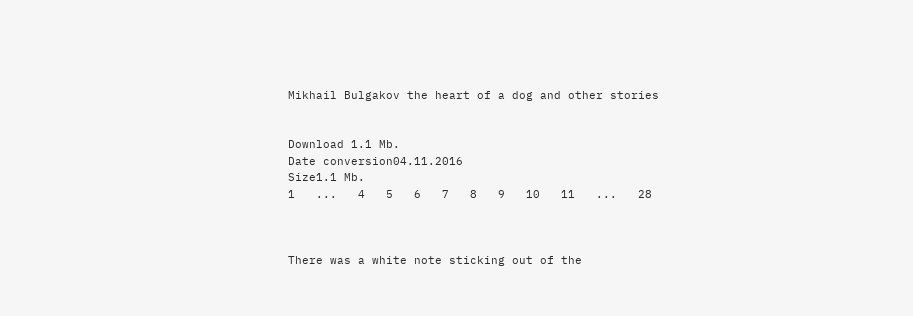Mikhail Bulgakov the heart of a dog and other stories


Download 1.1 Mb.
Date conversion04.11.2016
Size1.1 Mb.
1   ...   4   5   6   7   8   9   10   11   ...   28



There was a white note sticking out of the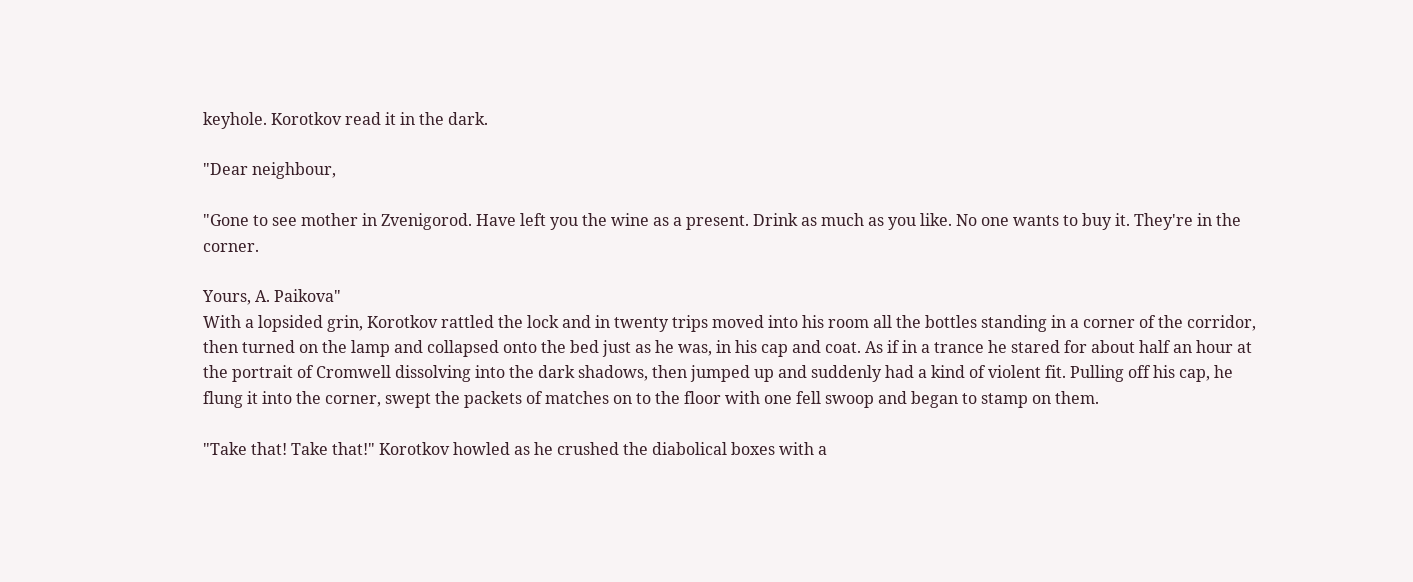keyhole. Korotkov read it in the dark.

"Dear neighbour,

"Gone to see mother in Zvenigorod. Have left you the wine as a present. Drink as much as you like. No one wants to buy it. They're in the corner.

Yours, A. Paikova"
With a lopsided grin, Korotkov rattled the lock and in twenty trips moved into his room all the bottles standing in a corner of the corridor, then turned on the lamp and collapsed onto the bed just as he was, in his cap and coat. As if in a trance he stared for about half an hour at the portrait of Cromwell dissolving into the dark shadows, then jumped up and suddenly had a kind of violent fit. Pulling off his cap, he flung it into the corner, swept the packets of matches on to the floor with one fell swoop and began to stamp on them.

"Take that! Take that!" Korotkov howled as he crushed the diabolical boxes with a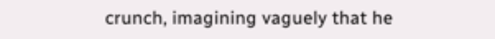crunch, imagining vaguely that he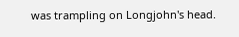was trampling on Longjohn's head.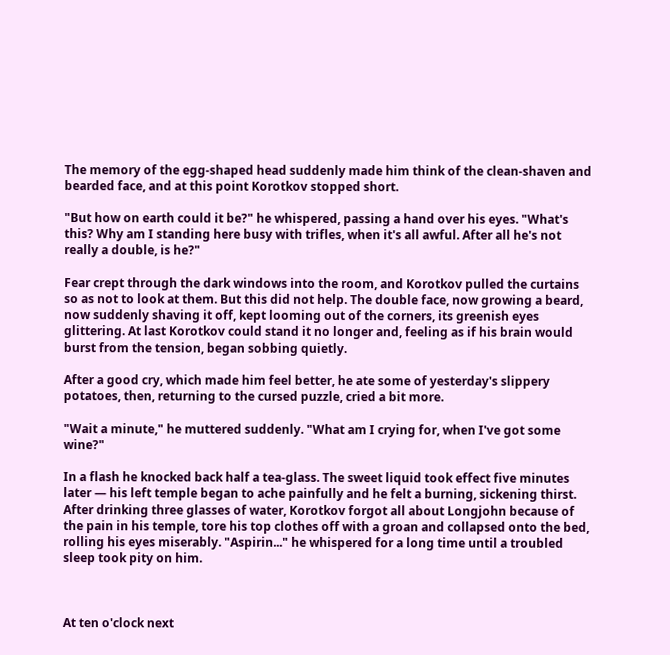The memory of the egg-shaped head suddenly made him think of the clean-shaven and bearded face, and at this point Korotkov stopped short.

"But how on earth could it be?" he whispered, passing a hand over his eyes. "What's this? Why am I standing here busy with trifles, when it's all awful. After all he's not really a double, is he?"

Fear crept through the dark windows into the room, and Korotkov pulled the curtains so as not to look at them. But this did not help. The double face, now growing a beard, now suddenly shaving it off, kept looming out of the corners, its greenish eyes glittering. At last Korotkov could stand it no longer and, feeling as if his brain would burst from the tension, began sobbing quietly.

After a good cry, which made him feel better, he ate some of yesterday's slippery potatoes, then, returning to the cursed puzzle, cried a bit more.

"Wait a minute," he muttered suddenly. "What am I crying for, when I've got some wine?"

In a flash he knocked back half a tea-glass. The sweet liquid took effect five minutes later — his left temple began to ache painfully and he felt a burning, sickening thirst. After drinking three glasses of water, Korotkov forgot all about Longjohn because of the pain in his temple, tore his top clothes off with a groan and collapsed onto the bed, rolling his eyes miserably. "Aspirin..." he whispered for a long time until a troubled sleep took pity on him.



At ten o'clock next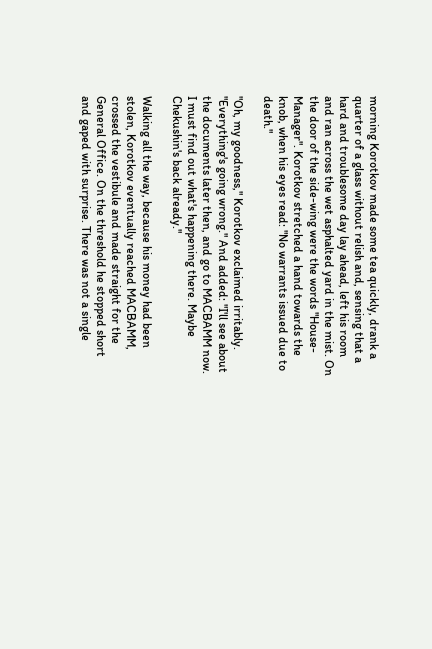morning Korotkov made some tea quickly, drank a quarter of a glass without relish and, sensing that a hard and troublesome day lay ahead, left his room and ran across the wet asphalted yard in the mist. On the door of the side-wing were the words "House-Manager". Korotkov stretched a hand towards the knob, when his eyes read: "No warrants issued due to death."

"Oh, my goodness," Korotkov exclaimed irritably. "Everything's going wrong." And added: "I'll see about the documents later then, and go to MACBAMM now. I must find out what's happening there. Maybe Chekushin's back already."

Walking all the way, because his money had been stolen, Korotkov eventually reached MACBAMM, crossed the vestibule and made straight for the General Office. On the threshold he stopped short and gaped with surprise. There was not a single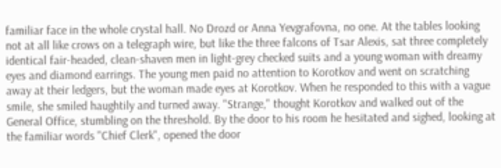familiar face in the whole crystal hall. No Drozd or Anna Yevgrafovna, no one. At the tables looking not at all like crows on a telegraph wire, but like the three falcons of Tsar Alexis, sat three completely identical fair-headed, clean-shaven men in light-grey checked suits and a young woman with dreamy eyes and diamond earrings. The young men paid no attention to Korotkov and went on scratching away at their ledgers, but the woman made eyes at Korotkov. When he responded to this with a vague smile, she smiled haughtily and turned away. "Strange," thought Korotkov and walked out of the General Office, stumbling on the threshold. By the door to his room he hesitated and sighed, looking at the familiar words "Chief Clerk", opened the door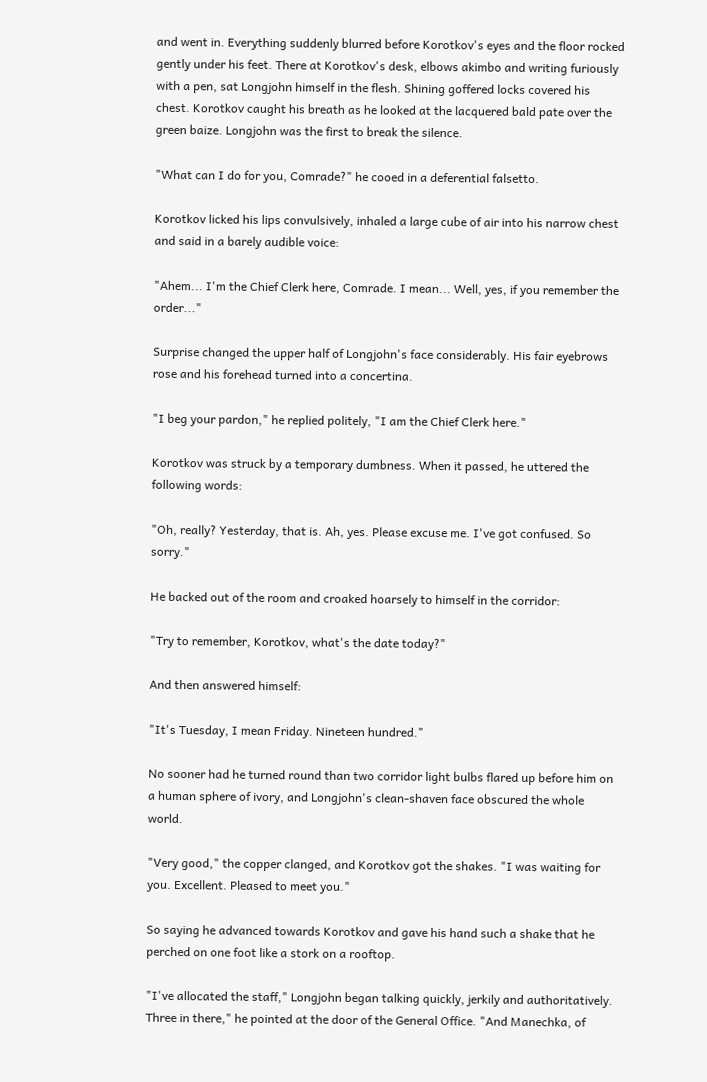and went in. Everything suddenly blurred before Korotkov's eyes and the floor rocked gently under his feet. There at Korotkov's desk, elbows akimbo and writing furiously with a pen, sat Longjohn himself in the flesh. Shining goffered locks covered his chest. Korotkov caught his breath as he looked at the lacquered bald pate over the green baize. Longjohn was the first to break the silence.

"What can I do for you, Comrade?" he cooed in a deferential falsetto.

Korotkov licked his lips convulsively, inhaled a large cube of air into his narrow chest and said in a barely audible voice:

"Ahem... I'm the Chief Clerk here, Comrade. I mean... Well, yes, if you remember the order..."

Surprise changed the upper half of Longjohn's face considerably. His fair eyebrows rose and his forehead turned into a concertina.

"I beg your pardon," he replied politely, "I am the Chief Clerk here."

Korotkov was struck by a temporary dumbness. When it passed, he uttered the following words:

"Oh, really? Yesterday, that is. Ah, yes. Please excuse me. I've got confused. So sorry."

He backed out of the room and croaked hoarsely to himself in the corridor:

"Try to remember, Korotkov, what's the date today?"

And then answered himself:

"It's Tuesday, I mean Friday. Nineteen hundred."

No sooner had he turned round than two corridor light bulbs flared up before him on a human sphere of ivory, and Longjohn's clean-shaven face obscured the whole world.

"Very good," the copper clanged, and Korotkov got the shakes. "I was waiting for you. Excellent. Pleased to meet you."

So saying he advanced towards Korotkov and gave his hand such a shake that he perched on one foot like a stork on a rooftop.

"I've allocated the staff," Longjohn began talking quickly, jerkily and authoritatively. Three in there," he pointed at the door of the General Office. "And Manechka, of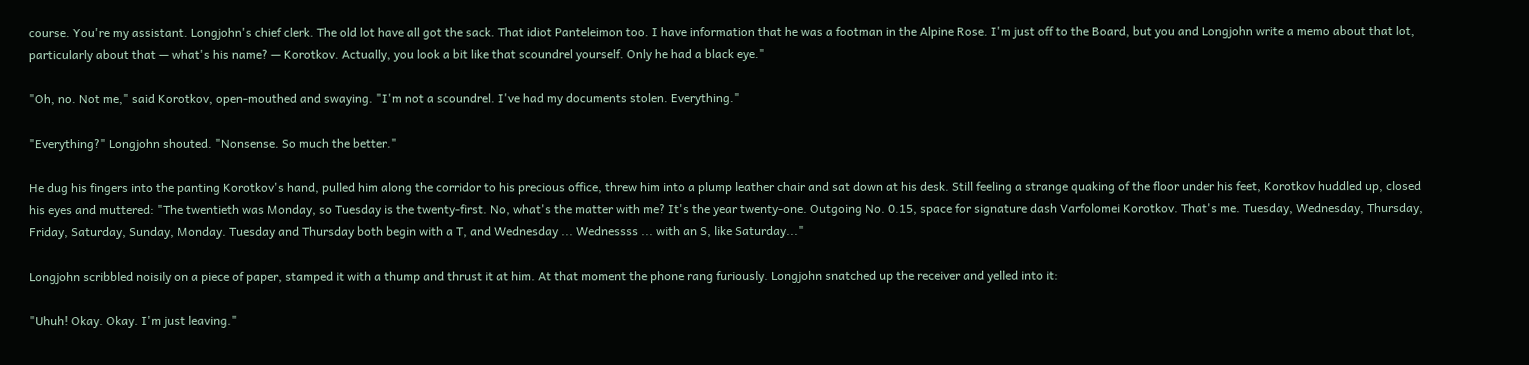course. You're my assistant. Longjohn's chief clerk. The old lot have all got the sack. That idiot Panteleimon too. I have information that he was a footman in the Alpine Rose. I'm just off to the Board, but you and Longjohn write a memo about that lot, particularly about that — what's his name? — Korotkov. Actually, you look a bit like that scoundrel yourself. Only he had a black eye."

"Oh, no. Not me," said Korotkov, open-mouthed and swaying. "I'm not a scoundrel. I've had my documents stolen. Everything."

"Everything?" Longjohn shouted. "Nonsense. So much the better."

He dug his fingers into the panting Korotkov's hand, pulled him along the corridor to his precious office, threw him into a plump leather chair and sat down at his desk. Still feeling a strange quaking of the floor under his feet, Korotkov huddled up, closed his eyes and muttered: "The twentieth was Monday, so Tuesday is the twenty-first. No, what's the matter with me? It's the year twenty-one. Outgoing No. 0.15, space for signature dash Varfolomei Korotkov. That's me. Tuesday, Wednesday, Thursday, Friday, Saturday, Sunday, Monday. Tuesday and Thursday both begin with a T, and Wednesday ... Wednessss ... with an S, like Saturday..."

Longjohn scribbled noisily on a piece of paper, stamped it with a thump and thrust it at him. At that moment the phone rang furiously. Longjohn snatched up the receiver and yelled into it:

"Uhuh! Okay. Okay. I'm just leaving."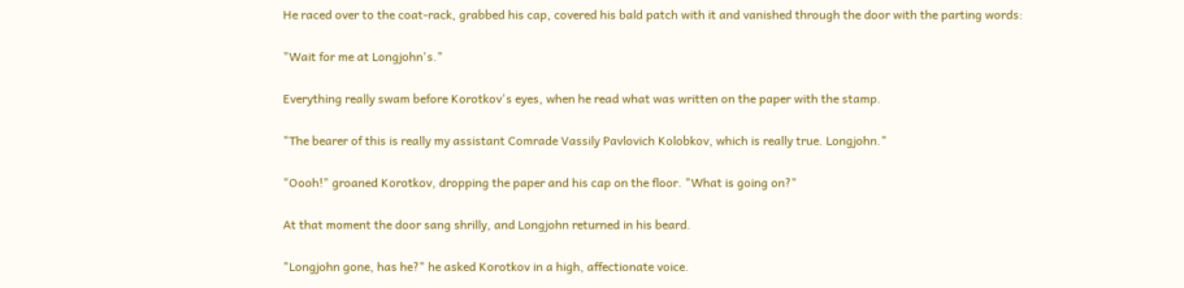He raced over to the coat-rack, grabbed his cap, covered his bald patch with it and vanished through the door with the parting words:

"Wait for me at Longjohn's."

Everything really swam before Korotkov's eyes, when he read what was written on the paper with the stamp.

"The bearer of this is really my assistant Comrade Vassily Pavlovich Kolobkov, which is really true. Longjohn."

"Oooh!" groaned Korotkov, dropping the paper and his cap on the floor. "What is going on?"

At that moment the door sang shrilly, and Longjohn returned in his beard.

"Longjohn gone, has he?" he asked Korotkov in a high, affectionate voice.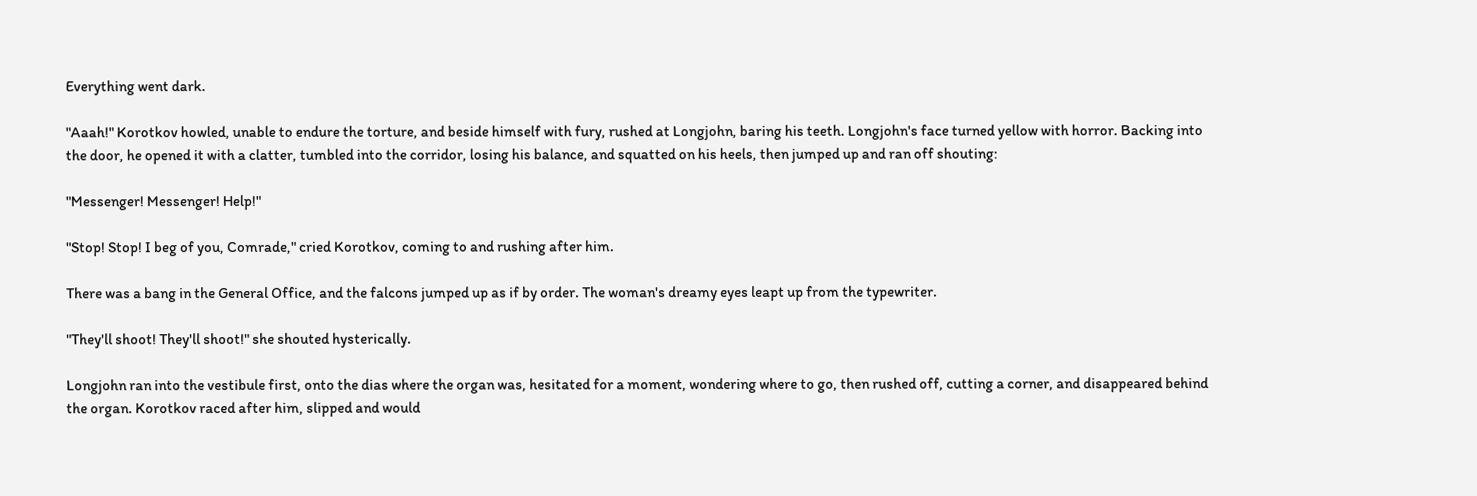Everything went dark.

"Aaah!" Korotkov howled, unable to endure the torture, and beside himself with fury, rushed at Longjohn, baring his teeth. Longjohn's face turned yellow with horror. Backing into the door, he opened it with a clatter, tumbled into the corridor, losing his balance, and squatted on his heels, then jumped up and ran off shouting:

"Messenger! Messenger! Help!"

"Stop! Stop! I beg of you, Comrade," cried Korotkov, coming to and rushing after him.

There was a bang in the General Office, and the falcons jumped up as if by order. The woman's dreamy eyes leapt up from the typewriter.

"They'll shoot! They'll shoot!" she shouted hysterically.

Longjohn ran into the vestibule first, onto the dias where the organ was, hesitated for a moment, wondering where to go, then rushed off, cutting a corner, and disappeared behind the organ. Korotkov raced after him, slipped and would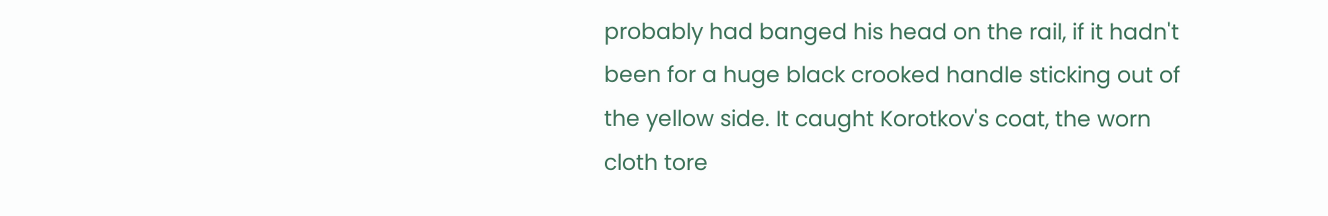probably had banged his head on the rail, if it hadn't been for a huge black crooked handle sticking out of the yellow side. It caught Korotkov's coat, the worn cloth tore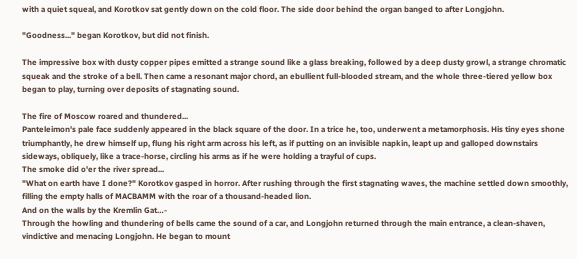with a quiet squeal, and Korotkov sat gently down on the cold floor. The side door behind the organ banged to after Longjohn.

"Goodness..." began Korotkov, but did not finish.

The impressive box with dusty copper pipes emitted a strange sound like a glass breaking, followed by a deep dusty growl, a strange chromatic squeak and the stroke of a bell. Then came a resonant major chord, an ebullient full-blooded stream, and the whole three-tiered yellow box began to play, turning over deposits of stagnating sound.

The fire of Moscow roared and thundered...
Panteleimon's pale face suddenly appeared in the black square of the door. In a trice he, too, underwent a metamorphosis. His tiny eyes shone triumphantly, he drew himself up, flung his right arm across his left, as if putting on an invisible napkin, leapt up and galloped downstairs sideways, obliquely, like a trace-horse, circling his arms as if he were holding a trayful of cups.
The smoke did o'er the river spread...
"What on earth have I done?" Korotkov gasped in horror. After rushing through the first stagnating waves, the machine settled down smoothly, filling the empty halls of MACBAMM with the roar of a thousand-headed lion.
And on the walls by the Kremlin Gat…-
Through the howling and thundering of bells came the sound of a car, and Longjohn returned through the main entrance, a clean-shaven, vindictive and menacing Longjohn. He began to mount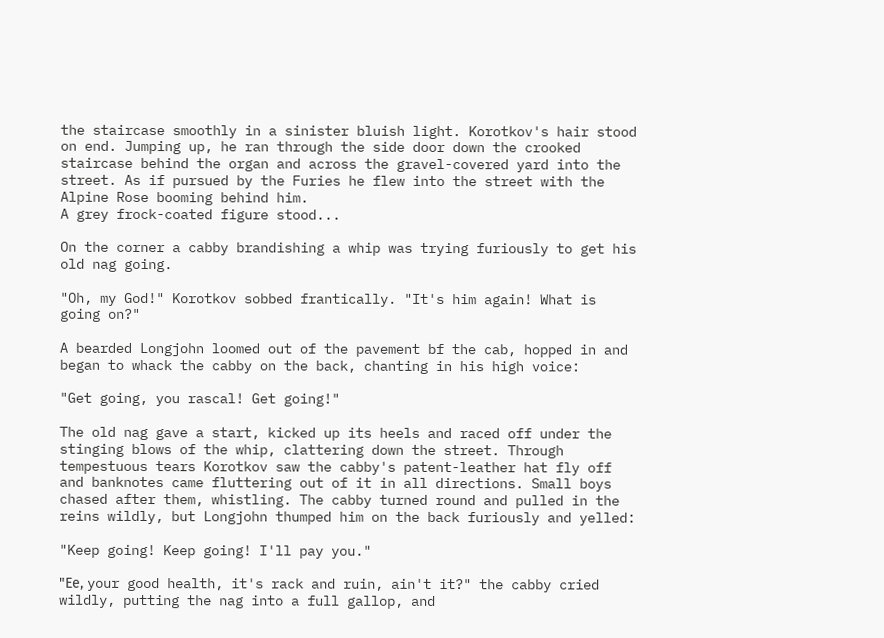the staircase smoothly in a sinister bluish light. Korotkov's hair stood on end. Jumping up, he ran through the side door down the crooked staircase behind the organ and across the gravel-covered yard into the street. As if pursued by the Furies he flew into the street with the Alpine Rose booming behind him.
A grey frock-coated figure stood...

On the corner a cabby brandishing a whip was trying furiously to get his old nag going.

"Oh, my God!" Korotkov sobbed frantically. "It's him again! What is going on?"

A bearded Longjohn loomed out of the pavement bf the cab, hopped in and began to whack the cabby on the back, chanting in his high voice:

"Get going, you rascal! Get going!"

The old nag gave a start, kicked up its heels and raced off under the stinging blows of the whip, clattering down the street. Through tempestuous tears Korotkov saw the cabby's patent-leather hat fly off and banknotes came fluttering out of it in all directions. Small boys chased after them, whistling. The cabby turned round and pulled in the reins wildly, but Longjohn thumped him on the back furiously and yelled:

"Keep going! Keep going! I'll pay you."

"Ее, your good health, it's rack and ruin, ain't it?" the cabby cried wildly, putting the nag into a full gallop, and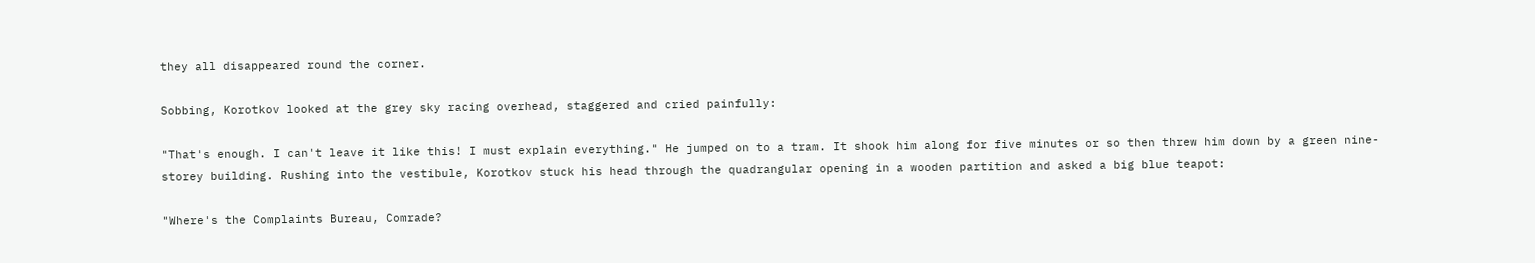they all disappeared round the corner.

Sobbing, Korotkov looked at the grey sky racing overhead, staggered and cried painfully:

"That's enough. I can't leave it like this! I must explain everything." He jumped on to a tram. It shook him along for five minutes or so then threw him down by a green nine-storey building. Rushing into the vestibule, Korotkov stuck his head through the quadrangular opening in a wooden partition and asked a big blue teapot:

"Where's the Complaints Bureau, Comrade?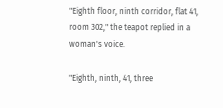"Eighth floor, ninth corridor, flat 41, room 302," the teapot replied in a woman's voice.

"Eighth, ninth, 41, three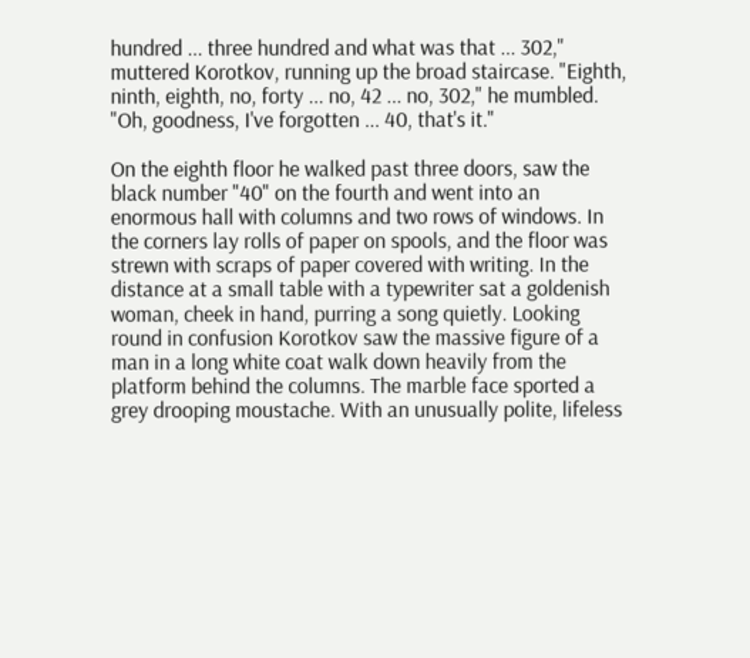hundred ... three hundred and what was that ... 302," muttered Korotkov, running up the broad staircase. "Eighth, ninth, eighth, no, forty ... no, 42 ... no, 302," he mumbled. "Oh, goodness, I've forgotten ... 40, that's it."

On the eighth floor he walked past three doors, saw the black number "40" on the fourth and went into an enormous hall with columns and two rows of windows. In the corners lay rolls of paper on spools, and the floor was strewn with scraps of paper covered with writing. In the distance at a small table with a typewriter sat a goldenish woman, cheek in hand, purring a song quietly. Looking round in confusion Korotkov saw the massive figure of a man in a long white coat walk down heavily from the platform behind the columns. The marble face sported a grey drooping moustache. With an unusually polite, lifeless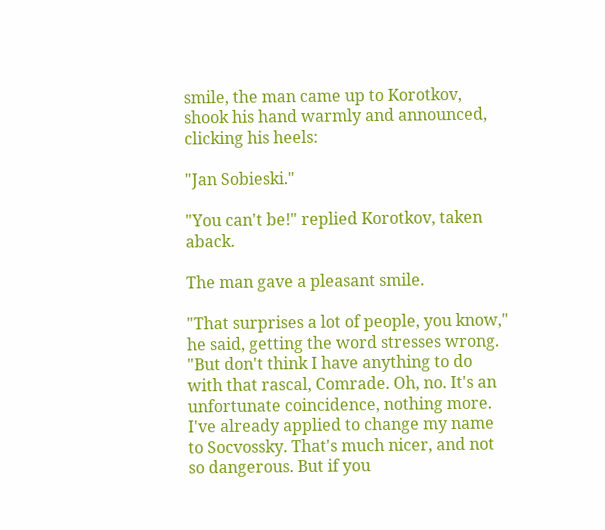smile, the man came up to Korotkov, shook his hand warmly and announced, clicking his heels:

"Jan Sobieski."

"You can't be!" replied Korotkov, taken aback.

The man gave a pleasant smile.

"That surprises a lot of people, you know," he said, getting the word stresses wrong. "But don't think I have anything to do with that rascal, Comrade. Oh, no. It's an unfortunate coincidence, nothing more. I've already applied to change my name to Socvossky. That's much nicer, and not so dangerous. But if you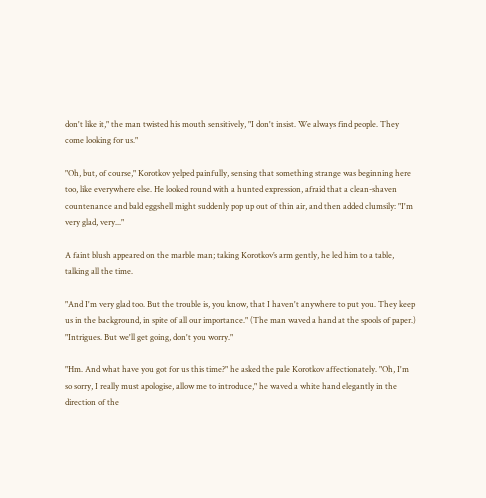don't like it," the man twisted his mouth sensitively, "I don't insist. We always find people. They come looking for us."

"Oh, but, of course," Korotkov yelped painfully, sensing that something strange was beginning here too, like everywhere else. He looked round with a hunted expression, afraid that a clean-shaven countenance and bald eggshell might suddenly pop up out of thin air, and then added clumsily: "I'm very glad, very..."

A faint blush appeared on the marble man; taking Korotkov’s arm gently, he led him to a table, talking all the time.

"And I'm very glad too. But the trouble is, you know, that I haven't anywhere to put you. They keep us in the background, in spite of all our importance." (The man waved a hand at the spools of paper.) "Intrigues. But we'll get going, don't you worry."

"Hm. And what have you got for us this time?" he asked the pale Korotkov affectionately. "Oh, I'm so sorry, I really must apologise, allow me to introduce," he waved a white hand elegantly in the direction of the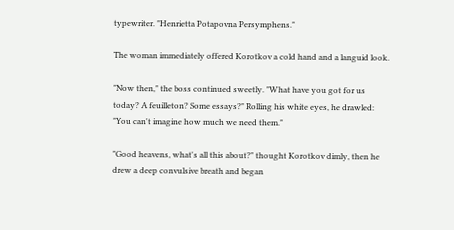typewriter. "Henrietta Potapovna Persymphens."

The woman immediately offered Korotkov a cold hand and a languid look.

"Now then," the boss continued sweetly. "What have you got for us today? A feuilleton? Some essays?" Rolling his white eyes, he drawled: "You can't imagine how much we need them."

"Good heavens, what's all this about?" thought Korotkov dimly, then he drew a deep convulsive breath and began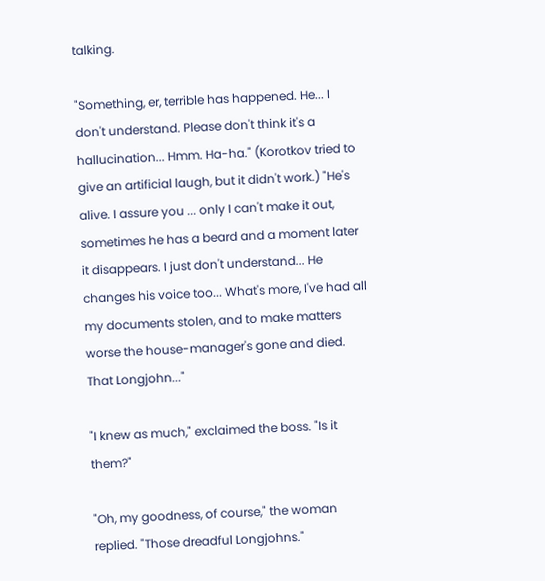talking.

"Something, er, terrible has happened. He... I don't understand. Please don't think it's a hallucination... Hmm. Ha-ha." (Korotkov tried to give an artificial laugh, but it didn't work.) "He's alive. I assure you ... only I can't make it out, sometimes he has a beard and a moment later it disappears. I just don't understand... He changes his voice too... What's more, I've had all my documents stolen, and to make matters worse the house-manager's gone and died. That Longjohn..."

"I knew as much," exclaimed the boss. "Is it them?"

"Oh, my goodness, of course," the woman replied. "Those dreadful Longjohns."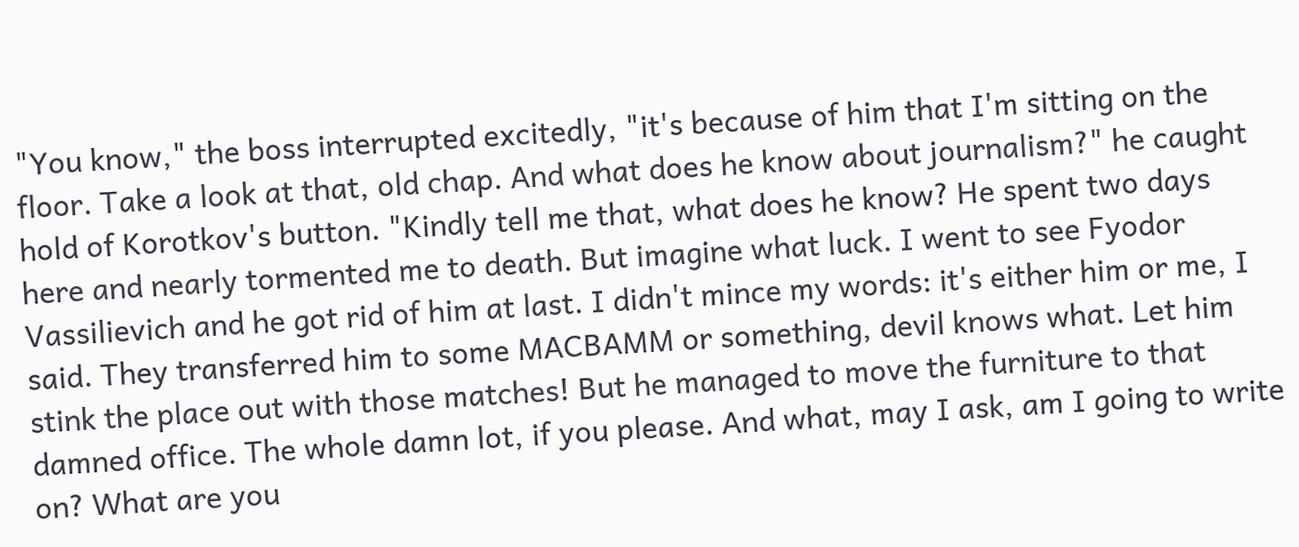"You know," the boss interrupted excitedly, "it's because of him that I'm sitting on the floor. Take a look at that, old chap. And what does he know about journalism?" he caught hold of Korotkov's button. "Kindly tell me that, what does he know? He spent two days here and nearly tormented me to death. But imagine what luck. I went to see Fyodor Vassilievich and he got rid of him at last. I didn't mince my words: it's either him or me, I said. They transferred him to some MACBAMM or something, devil knows what. Let him stink the place out with those matches! But he managed to move the furniture to that damned office. The whole damn lot, if you please. And what, may I ask, am I going to write on? What are you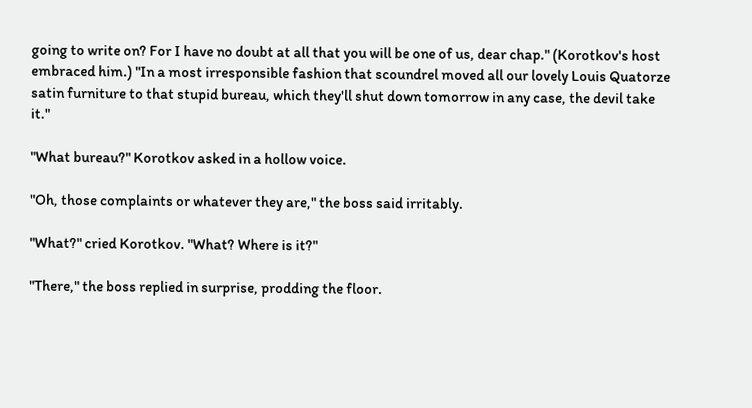going to write on? For I have no doubt at all that you will be one of us, dear chap." (Korotkov's host embraced him.) "In a most irresponsible fashion that scoundrel moved all our lovely Louis Quatorze satin furniture to that stupid bureau, which they'll shut down tomorrow in any case, the devil take it."

"What bureau?" Korotkov asked in a hollow voice.

"Oh, those complaints or whatever they are," the boss said irritably.

"What?" cried Korotkov. "What? Where is it?"

"There," the boss replied in surprise, prodding the floor.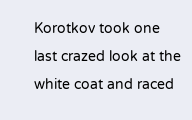Korotkov took one last crazed look at the white coat and raced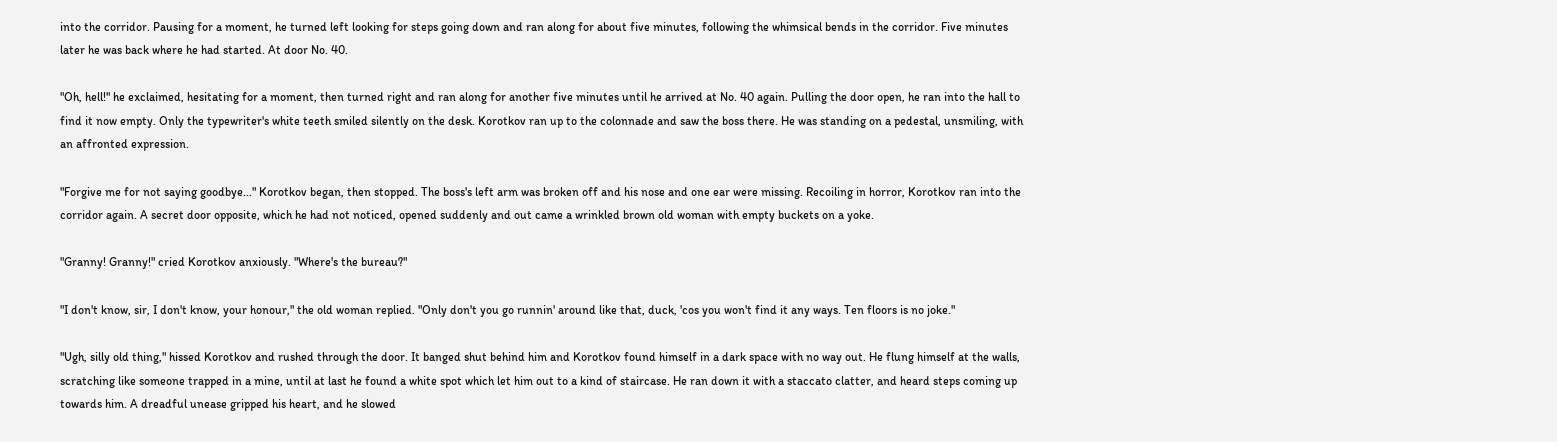into the corridor. Pausing for a moment, he turned left looking for steps going down and ran along for about five minutes, following the whimsical bends in the corridor. Five minutes later he was back where he had started. At door No. 40.

"Oh, hell!" he exclaimed, hesitating for a moment, then turned right and ran along for another five minutes until he arrived at No. 40 again. Pulling the door open, he ran into the hall to find it now empty. Only the typewriter's white teeth smiled silently on the desk. Korotkov ran up to the colonnade and saw the boss there. He was standing on a pedestal, unsmiling, with an affronted expression.

"Forgive me for not saying goodbye..." Korotkov began, then stopped. The boss's left arm was broken off and his nose and one ear were missing. Recoiling in horror, Korotkov ran into the corridor again. A secret door opposite, which he had not noticed, opened suddenly and out came a wrinkled brown old woman with empty buckets on a yoke.

"Granny! Granny!" cried Korotkov anxiously. "Where's the bureau?"

"I don't know, sir, I don't know, your honour," the old woman replied. "Only don't you go runnin' around like that, duck, 'cos you won't find it any ways. Ten floors is no joke."

"Ugh, silly old thing," hissed Korotkov and rushed through the door. It banged shut behind him and Korotkov found himself in a dark space with no way out. He flung himself at the walls, scratching like someone trapped in a mine, until at last he found a white spot which let him out to a kind of staircase. He ran down it with a staccato clatter, and heard steps coming up towards him. A dreadful unease gripped his heart, and he slowed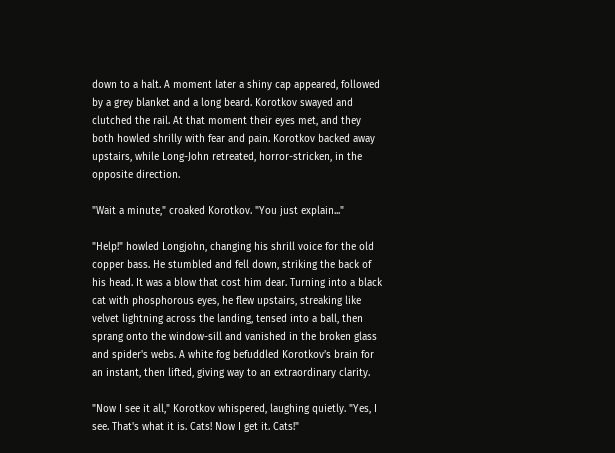down to a halt. A moment later a shiny cap appeared, followed by a grey blanket and a long beard. Korotkov swayed and clutched the rail. At that moment their eyes met, and they both howled shrilly with fear and pain. Korotkov backed away upstairs, while Long-John retreated, horror-stricken, in the opposite direction.

"Wait a minute," croaked Korotkov. "You just explain..."

"Help!" howled Longjohn, changing his shrill voice for the old copper bass. He stumbled and fell down, striking the back of his head. It was a blow that cost him dear. Turning into a black cat with phosphorous eyes, he flew upstairs, streaking like velvet lightning across the landing, tensed into a ball, then sprang onto the window-sill and vanished in the broken glass and spider's webs. A white fog befuddled Korotkov’s brain for an instant, then lifted, giving way to an extraordinary clarity.

"Now I see it all," Korotkov whispered, laughing quietly. "Yes, I see. That's what it is. Cats! Now I get it. Cats!"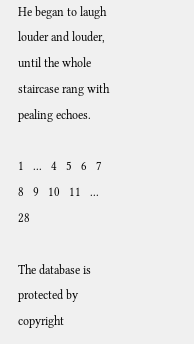He began to laugh louder and louder, until the whole staircase rang with pealing echoes.

1   ...   4   5   6   7   8   9   10   11   ...   28

The database is protected by copyright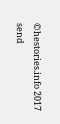©hestories.info 2017
send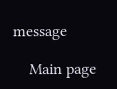message

    Main page